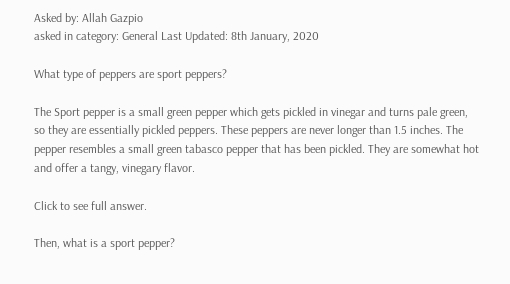Asked by: Allah Gazpio
asked in category: General Last Updated: 8th January, 2020

What type of peppers are sport peppers?

The Sport pepper is a small green pepper which gets pickled in vinegar and turns pale green, so they are essentially pickled peppers. These peppers are never longer than 1.5 inches. The pepper resembles a small green tabasco pepper that has been pickled. They are somewhat hot and offer a tangy, vinegary flavor.

Click to see full answer.

Then, what is a sport pepper?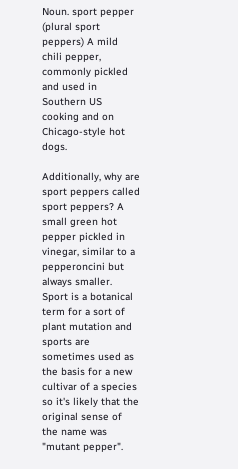Noun. sport pepper (plural sport peppers) A mild chili pepper, commonly pickled and used in Southern US cooking and on Chicago-style hot dogs.

Additionally, why are sport peppers called sport peppers? A small green hot pepper pickled in vinegar, similar to a pepperoncini but always smaller. Sport is a botanical term for a sort of plant mutation and sports are sometimes used as the basis for a new cultivar of a species so it's likely that the original sense of the name was "mutant pepper".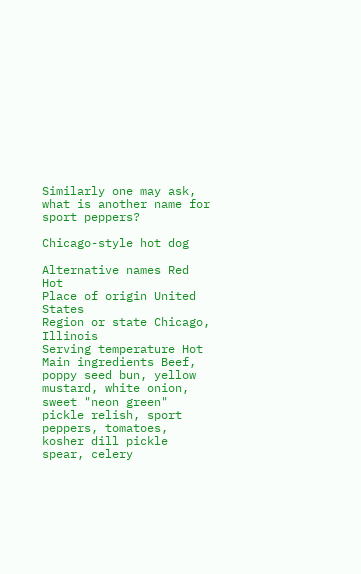Similarly one may ask, what is another name for sport peppers?

Chicago-style hot dog

Alternative names Red Hot
Place of origin United States
Region or state Chicago, Illinois
Serving temperature Hot
Main ingredients Beef, poppy seed bun, yellow mustard, white onion, sweet "neon green" pickle relish, sport peppers, tomatoes, kosher dill pickle spear, celery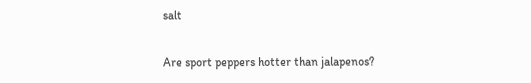salt

Are sport peppers hotter than jalapenos?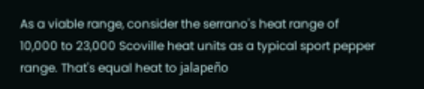As a viable range, consider the serrano's heat range of 10,000 to 23,000 Scoville heat units as a typical sport pepper range. That's equal heat to jalapeño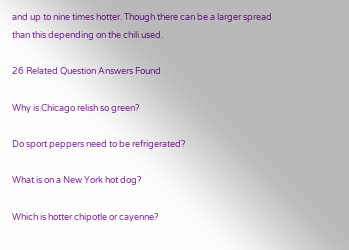and up to nine times hotter. Though there can be a larger spread than this depending on the chili used.

26 Related Question Answers Found

Why is Chicago relish so green?

Do sport peppers need to be refrigerated?

What is on a New York hot dog?

Which is hotter chipotle or cayenne?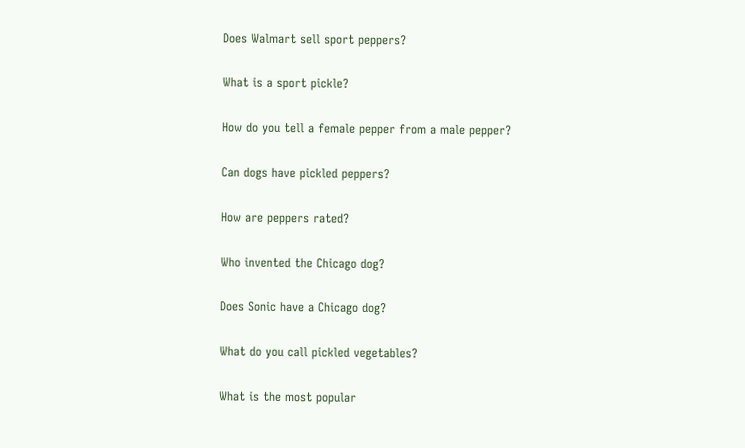Does Walmart sell sport peppers?

What is a sport pickle?

How do you tell a female pepper from a male pepper?

Can dogs have pickled peppers?

How are peppers rated?

Who invented the Chicago dog?

Does Sonic have a Chicago dog?

What do you call pickled vegetables?

What is the most popular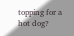topping for a hot dog?